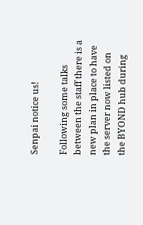Senpai notice us!

Following some talks between the staff there is a new plan in place to have the server now listed on the BYOND hub during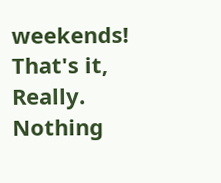weekends! That's it, Really. Nothing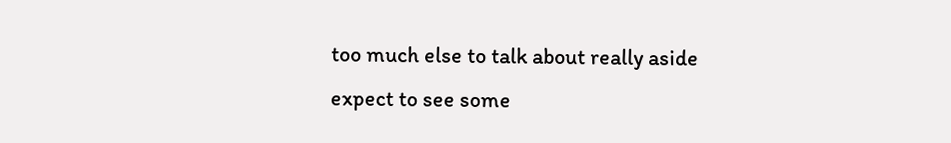too much else to talk about really aside expect to see some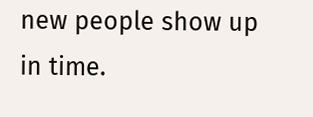new people show up in time.